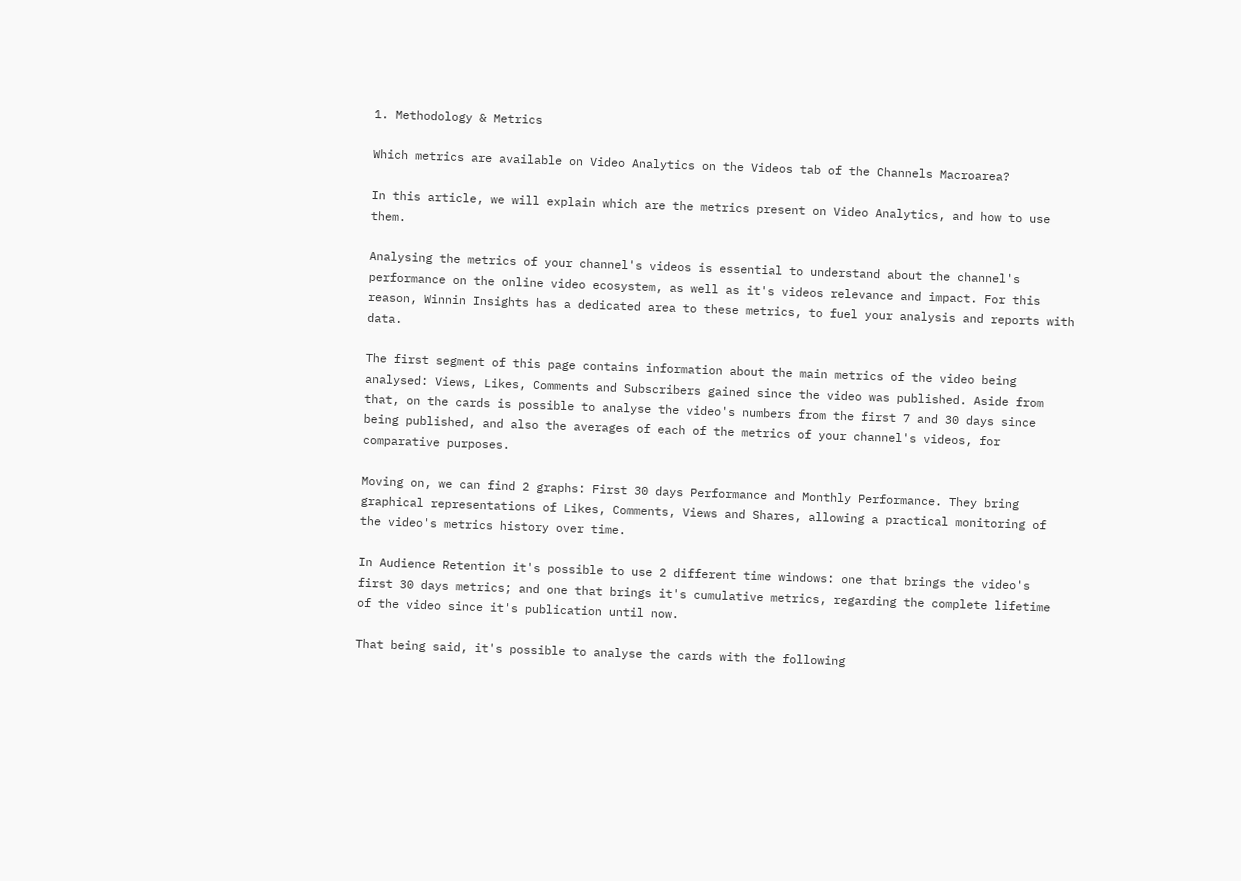1. Methodology & Metrics

Which metrics are available on Video Analytics on the Videos tab of the Channels Macroarea?

In this article, we will explain which are the metrics present on Video Analytics, and how to use them.

Analysing the metrics of your channel's videos is essential to understand about the channel's performance on the online video ecosystem, as well as it's videos relevance and impact. For this reason, Winnin Insights has a dedicated area to these metrics, to fuel your analysis and reports with data.

The first segment of this page contains information about the main metrics of the video being analysed: Views, Likes, Comments and Subscribers gained since the video was published. Aside from that, on the cards is possible to analyse the video's numbers from the first 7 and 30 days since being published, and also the averages of each of the metrics of your channel's videos, for comparative purposes.

Moving on, we can find 2 graphs: First 30 days Performance and Monthly Performance. They bring graphical representations of Likes, Comments, Views and Shares, allowing a practical monitoring of the video's metrics history over time.

In Audience Retention it's possible to use 2 different time windows: one that brings the video's first 30 days metrics; and one that brings it's cumulative metrics, regarding the complete lifetime of the video since it's publication until now.

That being said, it's possible to analyse the cards with the following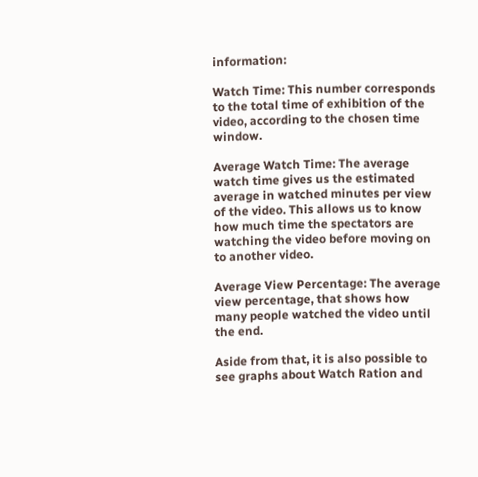information:

Watch Time: This number corresponds to the total time of exhibition of the video, according to the chosen time window.

Average Watch Time: The average watch time gives us the estimated average in watched minutes per view of the video. This allows us to know how much time the spectators are watching the video before moving on to another video.

Average View Percentage: The average view percentage, that shows how many people watched the video until the end.

Aside from that, it is also possible to see graphs about Watch Ration and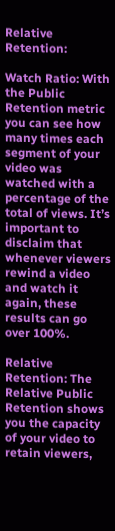Relative Retention:

Watch Ratio: With the Public Retention metric you can see how many times each segment of your video was watched with a percentage of the total of views. It’s important to disclaim that whenever viewers rewind a video and watch it again, these results can go over 100%.

Relative Retention: The Relative Public Retention shows you the capacity of your video to retain viewers,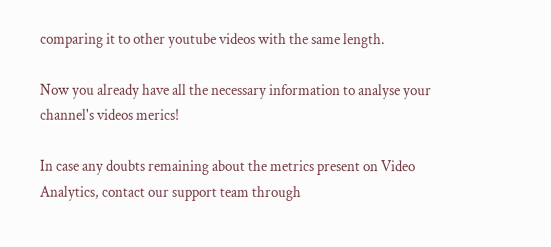comparing it to other youtube videos with the same length.

Now you already have all the necessary information to analyse your channel's videos merics!

In case any doubts remaining about the metrics present on Video Analytics, contact our support team through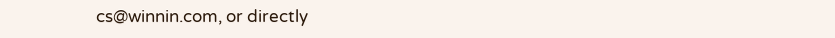cs@winnin.com, or directly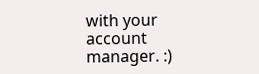with your account manager. :)